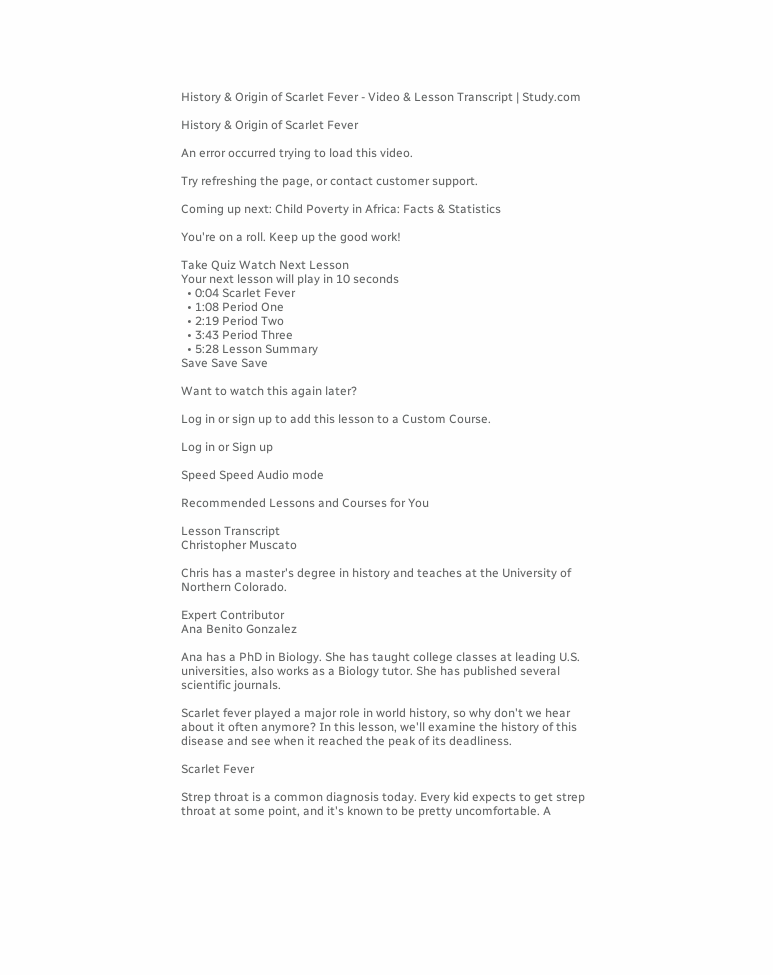History & Origin of Scarlet Fever - Video & Lesson Transcript | Study.com

History & Origin of Scarlet Fever

An error occurred trying to load this video.

Try refreshing the page, or contact customer support.

Coming up next: Child Poverty in Africa: Facts & Statistics

You're on a roll. Keep up the good work!

Take Quiz Watch Next Lesson
Your next lesson will play in 10 seconds
  • 0:04 Scarlet Fever
  • 1:08 Period One
  • 2:19 Period Two
  • 3:43 Period Three
  • 5:28 Lesson Summary
Save Save Save

Want to watch this again later?

Log in or sign up to add this lesson to a Custom Course.

Log in or Sign up

Speed Speed Audio mode

Recommended Lessons and Courses for You

Lesson Transcript
Christopher Muscato

Chris has a master's degree in history and teaches at the University of Northern Colorado.

Expert Contributor
Ana Benito Gonzalez

Ana has a PhD in Biology. She has taught college classes at leading U.S. universities, also works as a Biology tutor. She has published several scientific journals.

Scarlet fever played a major role in world history, so why don't we hear about it often anymore? In this lesson, we'll examine the history of this disease and see when it reached the peak of its deadliness.

Scarlet Fever

Strep throat is a common diagnosis today. Every kid expects to get strep throat at some point, and it's known to be pretty uncomfortable. A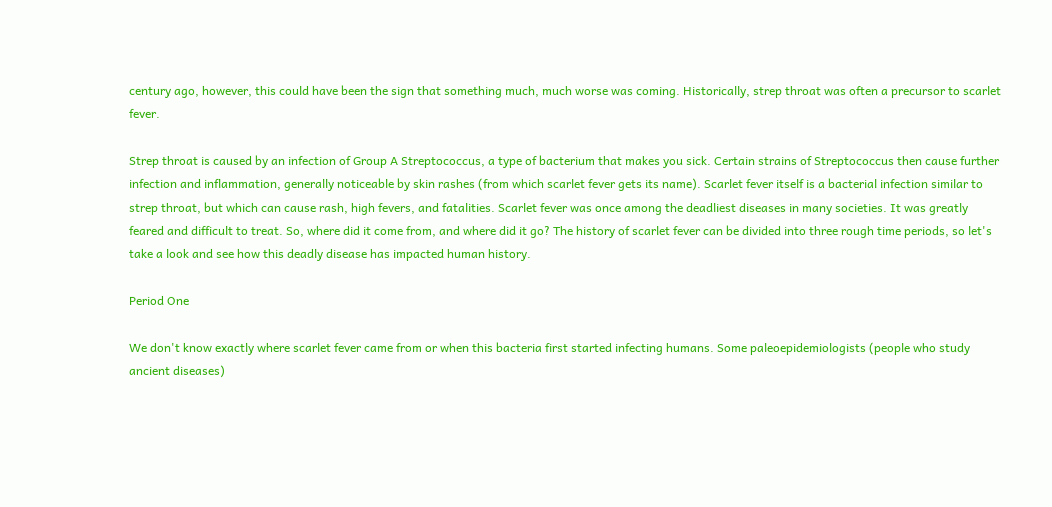century ago, however, this could have been the sign that something much, much worse was coming. Historically, strep throat was often a precursor to scarlet fever.

Strep throat is caused by an infection of Group A Streptococcus, a type of bacterium that makes you sick. Certain strains of Streptococcus then cause further infection and inflammation, generally noticeable by skin rashes (from which scarlet fever gets its name). Scarlet fever itself is a bacterial infection similar to strep throat, but which can cause rash, high fevers, and fatalities. Scarlet fever was once among the deadliest diseases in many societies. It was greatly feared and difficult to treat. So, where did it come from, and where did it go? The history of scarlet fever can be divided into three rough time periods, so let's take a look and see how this deadly disease has impacted human history.

Period One

We don't know exactly where scarlet fever came from or when this bacteria first started infecting humans. Some paleoepidemiologists (people who study ancient diseases)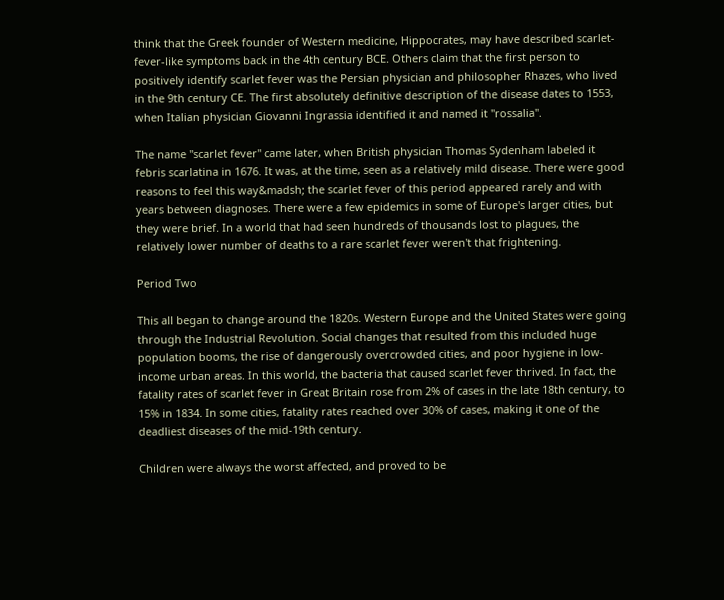think that the Greek founder of Western medicine, Hippocrates, may have described scarlet-fever-like symptoms back in the 4th century BCE. Others claim that the first person to positively identify scarlet fever was the Persian physician and philosopher Rhazes, who lived in the 9th century CE. The first absolutely definitive description of the disease dates to 1553, when Italian physician Giovanni Ingrassia identified it and named it ''rossalia''.

The name ''scarlet fever'' came later, when British physician Thomas Sydenham labeled it febris scarlatina in 1676. It was, at the time, seen as a relatively mild disease. There were good reasons to feel this way&madsh; the scarlet fever of this period appeared rarely and with years between diagnoses. There were a few epidemics in some of Europe's larger cities, but they were brief. In a world that had seen hundreds of thousands lost to plagues, the relatively lower number of deaths to a rare scarlet fever weren't that frightening.

Period Two

This all began to change around the 1820s. Western Europe and the United States were going through the Industrial Revolution. Social changes that resulted from this included huge population booms, the rise of dangerously overcrowded cities, and poor hygiene in low-income urban areas. In this world, the bacteria that caused scarlet fever thrived. In fact, the fatality rates of scarlet fever in Great Britain rose from 2% of cases in the late 18th century, to 15% in 1834. In some cities, fatality rates reached over 30% of cases, making it one of the deadliest diseases of the mid-19th century.

Children were always the worst affected, and proved to be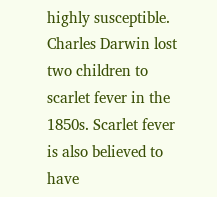highly susceptible. Charles Darwin lost two children to scarlet fever in the 1850s. Scarlet fever is also believed to have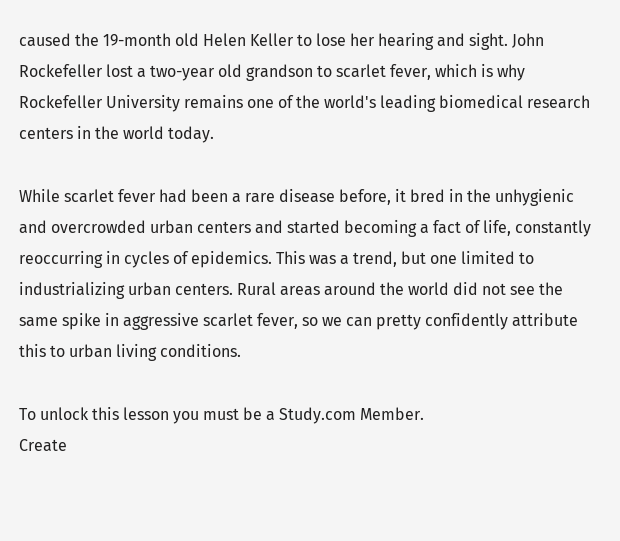caused the 19-month old Helen Keller to lose her hearing and sight. John Rockefeller lost a two-year old grandson to scarlet fever, which is why Rockefeller University remains one of the world's leading biomedical research centers in the world today.

While scarlet fever had been a rare disease before, it bred in the unhygienic and overcrowded urban centers and started becoming a fact of life, constantly reoccurring in cycles of epidemics. This was a trend, but one limited to industrializing urban centers. Rural areas around the world did not see the same spike in aggressive scarlet fever, so we can pretty confidently attribute this to urban living conditions.

To unlock this lesson you must be a Study.com Member.
Create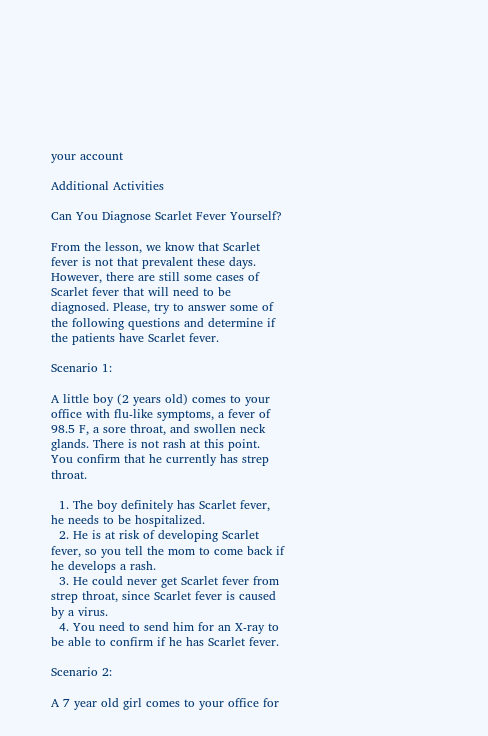your account

Additional Activities

Can You Diagnose Scarlet Fever Yourself?

From the lesson, we know that Scarlet fever is not that prevalent these days. However, there are still some cases of Scarlet fever that will need to be diagnosed. Please, try to answer some of the following questions and determine if the patients have Scarlet fever.

Scenario 1:

A little boy (2 years old) comes to your office with flu-like symptoms, a fever of 98.5 F, a sore throat, and swollen neck glands. There is not rash at this point. You confirm that he currently has strep throat.

  1. The boy definitely has Scarlet fever, he needs to be hospitalized.
  2. He is at risk of developing Scarlet fever, so you tell the mom to come back if he develops a rash.
  3. He could never get Scarlet fever from strep throat, since Scarlet fever is caused by a virus.
  4. You need to send him for an X-ray to be able to confirm if he has Scarlet fever.

Scenario 2:

A 7 year old girl comes to your office for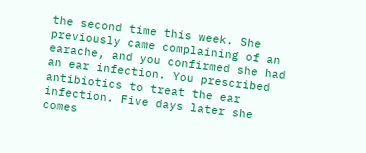the second time this week. She previously came complaining of an earache, and you confirmed she had an ear infection. You prescribed antibiotics to treat the ear infection. Five days later she comes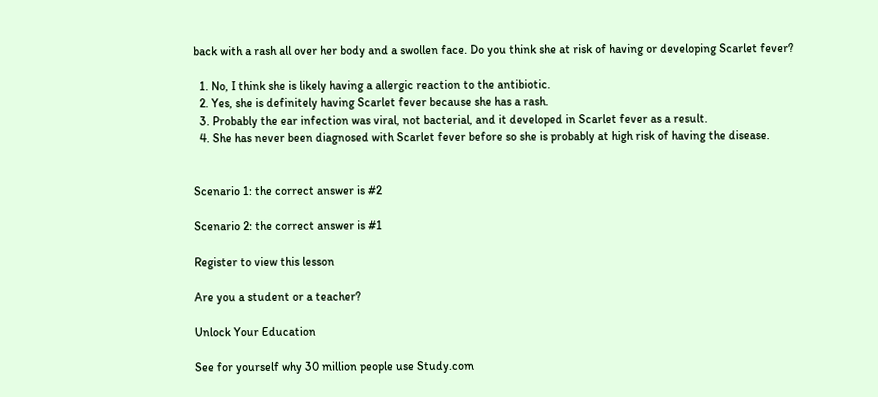back with a rash all over her body and a swollen face. Do you think she at risk of having or developing Scarlet fever?

  1. No, I think she is likely having a allergic reaction to the antibiotic.
  2. Yes, she is definitely having Scarlet fever because she has a rash.
  3. Probably the ear infection was viral, not bacterial, and it developed in Scarlet fever as a result.
  4. She has never been diagnosed with Scarlet fever before so she is probably at high risk of having the disease.


Scenario 1: the correct answer is #2

Scenario 2: the correct answer is #1

Register to view this lesson

Are you a student or a teacher?

Unlock Your Education

See for yourself why 30 million people use Study.com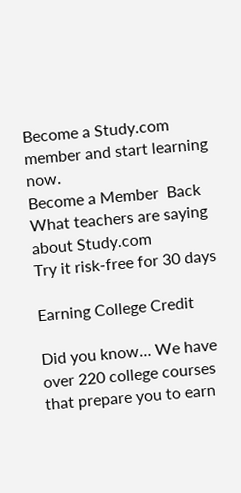Become a Study.com member and start learning now.
Become a Member  Back
What teachers are saying about Study.com
Try it risk-free for 30 days

Earning College Credit

Did you know… We have over 220 college courses that prepare you to earn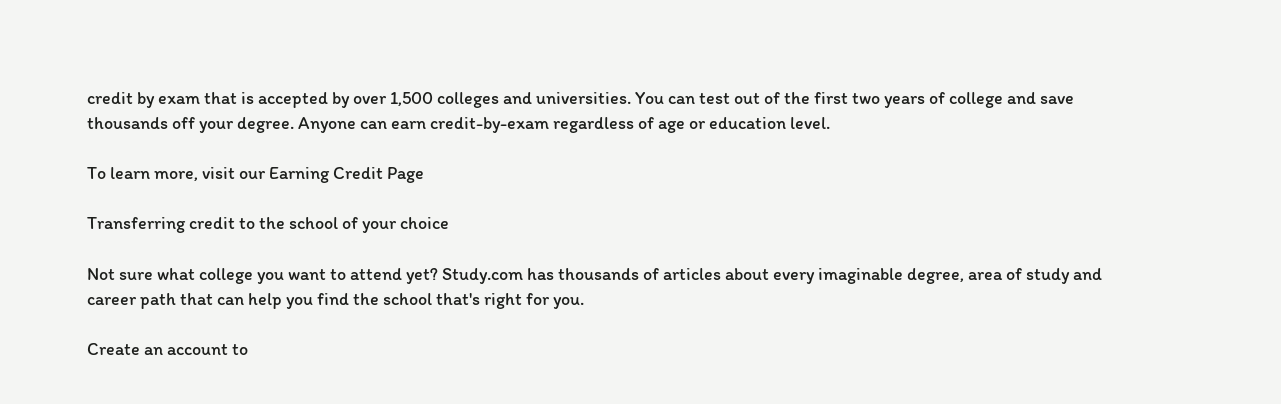credit by exam that is accepted by over 1,500 colleges and universities. You can test out of the first two years of college and save thousands off your degree. Anyone can earn credit-by-exam regardless of age or education level.

To learn more, visit our Earning Credit Page

Transferring credit to the school of your choice

Not sure what college you want to attend yet? Study.com has thousands of articles about every imaginable degree, area of study and career path that can help you find the school that's right for you.

Create an account to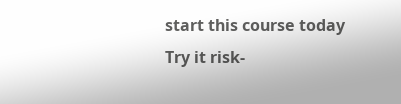start this course today
Try it risk-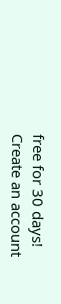free for 30 days!
Create an account